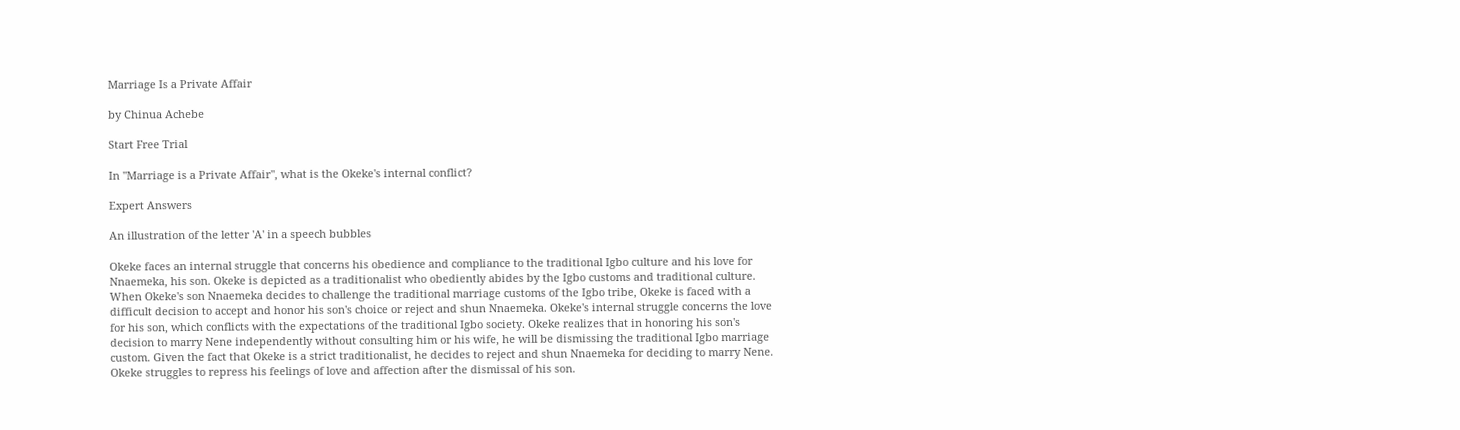Marriage Is a Private Affair

by Chinua Achebe

Start Free Trial

In "Marriage is a Private Affair", what is the Okeke's internal conflict?

Expert Answers

An illustration of the letter 'A' in a speech bubbles

Okeke faces an internal struggle that concerns his obedience and compliance to the traditional Igbo culture and his love for Nnaemeka, his son. Okeke is depicted as a traditionalist who obediently abides by the Igbo customs and traditional culture. When Okeke's son Nnaemeka decides to challenge the traditional marriage customs of the Igbo tribe, Okeke is faced with a difficult decision to accept and honor his son's choice or reject and shun Nnaemeka. Okeke's internal struggle concerns the love for his son, which conflicts with the expectations of the traditional Igbo society. Okeke realizes that in honoring his son's decision to marry Nene independently without consulting him or his wife, he will be dismissing the traditional Igbo marriage custom. Given the fact that Okeke is a strict traditionalist, he decides to reject and shun Nnaemeka for deciding to marry Nene. Okeke struggles to repress his feelings of love and affection after the dismissal of his son.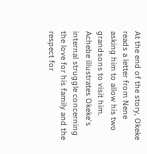At the end of the story, Okeke reads a letter from Nene asking him to allow his two grandsons to visit him. Achebe illustrates Okeke's internal struggle concerning the love for his family and the respect for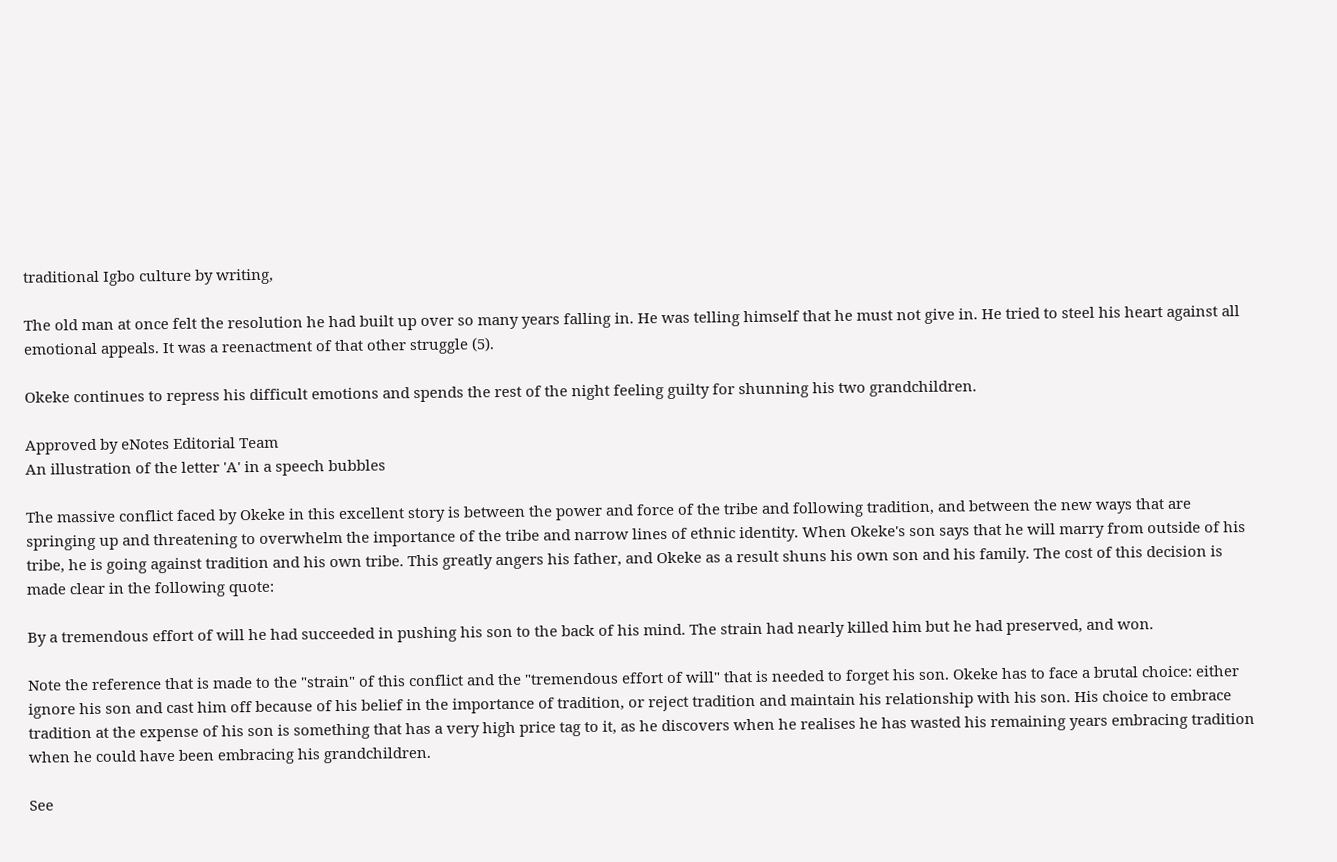traditional Igbo culture by writing,

The old man at once felt the resolution he had built up over so many years falling in. He was telling himself that he must not give in. He tried to steel his heart against all emotional appeals. It was a reenactment of that other struggle (5).

Okeke continues to repress his difficult emotions and spends the rest of the night feeling guilty for shunning his two grandchildren.

Approved by eNotes Editorial Team
An illustration of the letter 'A' in a speech bubbles

The massive conflict faced by Okeke in this excellent story is between the power and force of the tribe and following tradition, and between the new ways that are springing up and threatening to overwhelm the importance of the tribe and narrow lines of ethnic identity. When Okeke's son says that he will marry from outside of his tribe, he is going against tradition and his own tribe. This greatly angers his father, and Okeke as a result shuns his own son and his family. The cost of this decision is made clear in the following quote:

By a tremendous effort of will he had succeeded in pushing his son to the back of his mind. The strain had nearly killed him but he had preserved, and won.

Note the reference that is made to the "strain" of this conflict and the "tremendous effort of will" that is needed to forget his son. Okeke has to face a brutal choice: either ignore his son and cast him off because of his belief in the importance of tradition, or reject tradition and maintain his relationship with his son. His choice to embrace tradition at the expense of his son is something that has a very high price tag to it, as he discovers when he realises he has wasted his remaining years embracing tradition when he could have been embracing his grandchildren.

See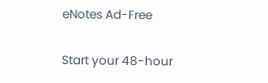eNotes Ad-Free

Start your 48-hour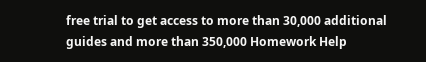free trial to get access to more than 30,000 additional guides and more than 350,000 Homework Help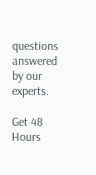questions answered by our experts.

Get 48 Hours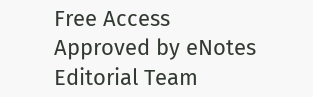Free Access
Approved by eNotes Editorial Team